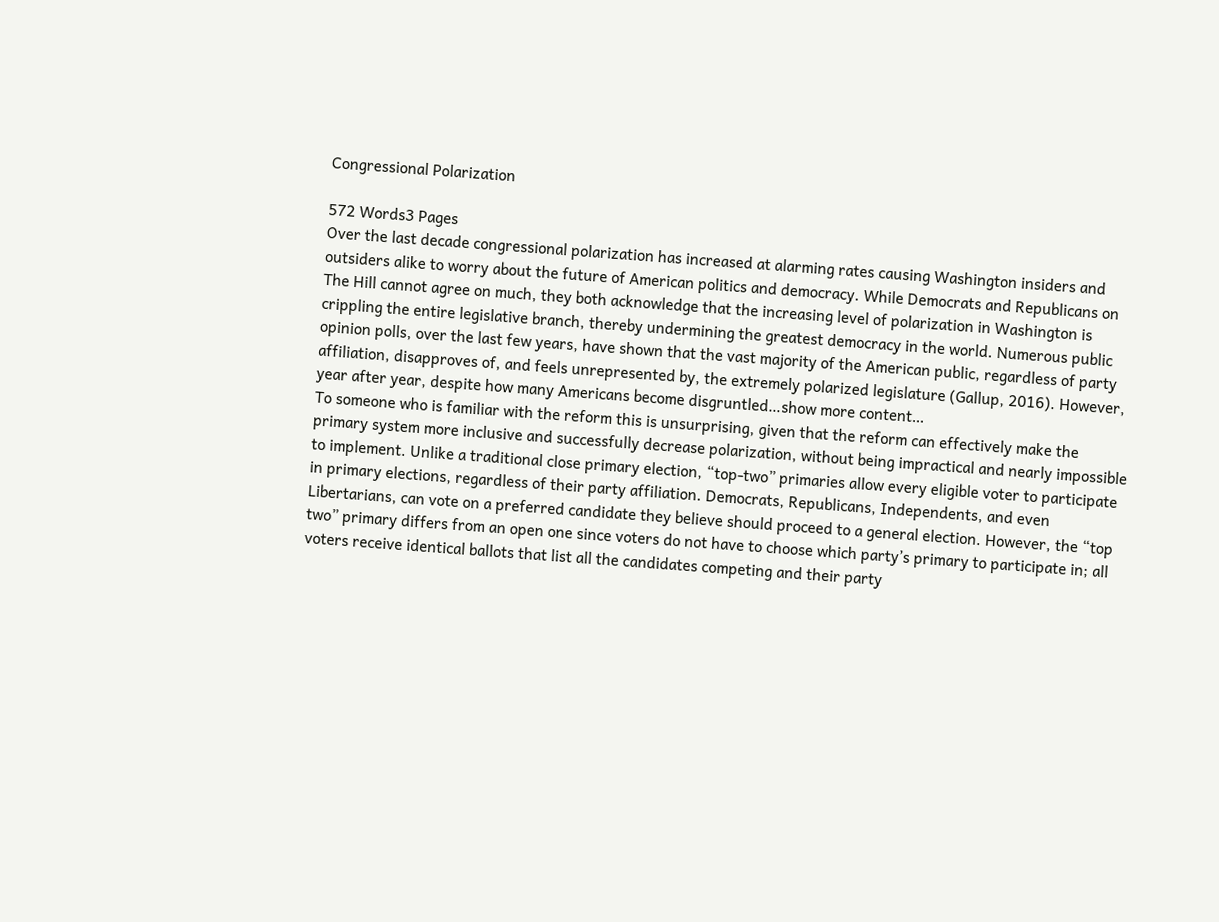Congressional Polarization

572 Words3 Pages
Over the last decade congressional polarization has increased at alarming rates causing Washington insiders and outsiders alike to worry about the future of American politics and democracy. While Democrats and Republicans on The Hill cannot agree on much, they both acknowledge that the increasing level of polarization in Washington is crippling the entire legislative branch, thereby undermining the greatest democracy in the world. Numerous public opinion polls, over the last few years, have shown that the vast majority of the American public, regardless of party affiliation, disapproves of, and feels unrepresented by, the extremely polarized legislature (Gallup, 2016). However, year after year, despite how many Americans become disgruntled…show more content…
To someone who is familiar with the reform this is unsurprising, given that the reform can effectively make the primary system more inclusive and successfully decrease polarization, without being impractical and nearly impossible to implement. Unlike a traditional close primary election, “top-two” primaries allow every eligible voter to participate in primary elections, regardless of their party affiliation. Democrats, Republicans, Independents, and even Libertarians, can vote on a preferred candidate they believe should proceed to a general election. However, the “top two” primary differs from an open one since voters do not have to choose which party’s primary to participate in; all voters receive identical ballots that list all the candidates competing and their party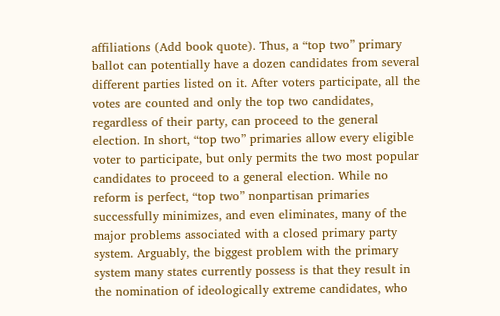affiliations (Add book quote). Thus, a “top two” primary ballot can potentially have a dozen candidates from several different parties listed on it. After voters participate, all the votes are counted and only the top two candidates, regardless of their party, can proceed to the general election. In short, “top two” primaries allow every eligible voter to participate, but only permits the two most popular candidates to proceed to a general election. While no reform is perfect, “top two” nonpartisan primaries successfully minimizes, and even eliminates, many of the major problems associated with a closed primary party system. Arguably, the biggest problem with the primary system many states currently possess is that they result in the nomination of ideologically extreme candidates, who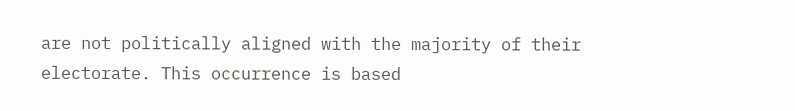are not politically aligned with the majority of their electorate. This occurrence is based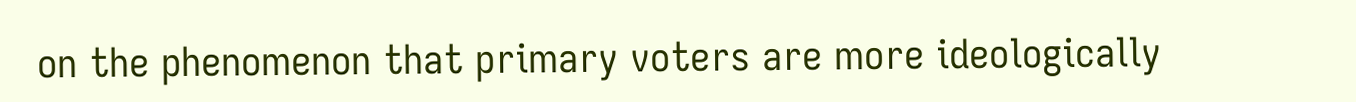on the phenomenon that primary voters are more ideologically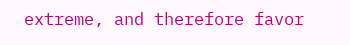extreme, and therefore favor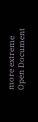more extreme
Open Document